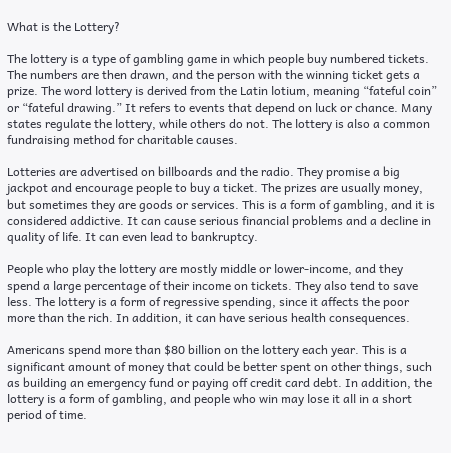What is the Lottery?

The lottery is a type of gambling game in which people buy numbered tickets. The numbers are then drawn, and the person with the winning ticket gets a prize. The word lottery is derived from the Latin lotium, meaning “fateful coin” or “fateful drawing.” It refers to events that depend on luck or chance. Many states regulate the lottery, while others do not. The lottery is also a common fundraising method for charitable causes.

Lotteries are advertised on billboards and the radio. They promise a big jackpot and encourage people to buy a ticket. The prizes are usually money, but sometimes they are goods or services. This is a form of gambling, and it is considered addictive. It can cause serious financial problems and a decline in quality of life. It can even lead to bankruptcy.

People who play the lottery are mostly middle or lower-income, and they spend a large percentage of their income on tickets. They also tend to save less. The lottery is a form of regressive spending, since it affects the poor more than the rich. In addition, it can have serious health consequences.

Americans spend more than $80 billion on the lottery each year. This is a significant amount of money that could be better spent on other things, such as building an emergency fund or paying off credit card debt. In addition, the lottery is a form of gambling, and people who win may lose it all in a short period of time.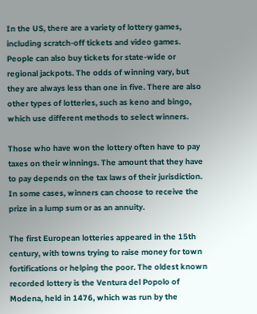In the US, there are a variety of lottery games, including scratch-off tickets and video games. People can also buy tickets for state-wide or regional jackpots. The odds of winning vary, but they are always less than one in five. There are also other types of lotteries, such as keno and bingo, which use different methods to select winners.

Those who have won the lottery often have to pay taxes on their winnings. The amount that they have to pay depends on the tax laws of their jurisdiction. In some cases, winners can choose to receive the prize in a lump sum or as an annuity.

The first European lotteries appeared in the 15th century, with towns trying to raise money for town fortifications or helping the poor. The oldest known recorded lottery is the Ventura del Popolo of Modena, held in 1476, which was run by the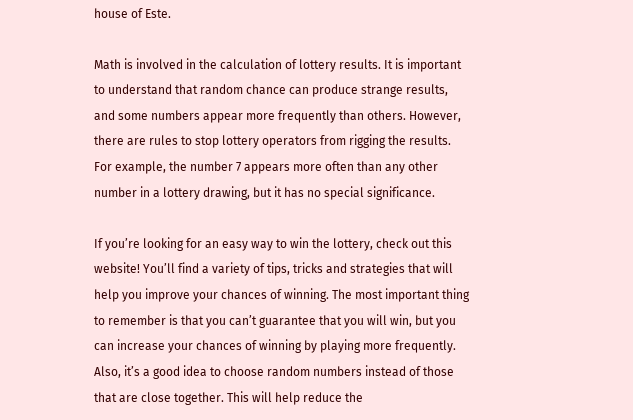house of Este.

Math is involved in the calculation of lottery results. It is important to understand that random chance can produce strange results, and some numbers appear more frequently than others. However, there are rules to stop lottery operators from rigging the results. For example, the number 7 appears more often than any other number in a lottery drawing, but it has no special significance.

If you’re looking for an easy way to win the lottery, check out this website! You’ll find a variety of tips, tricks and strategies that will help you improve your chances of winning. The most important thing to remember is that you can’t guarantee that you will win, but you can increase your chances of winning by playing more frequently. Also, it’s a good idea to choose random numbers instead of those that are close together. This will help reduce the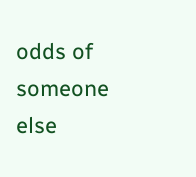odds of someone else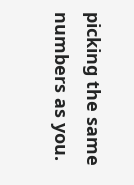picking the same numbers as you.